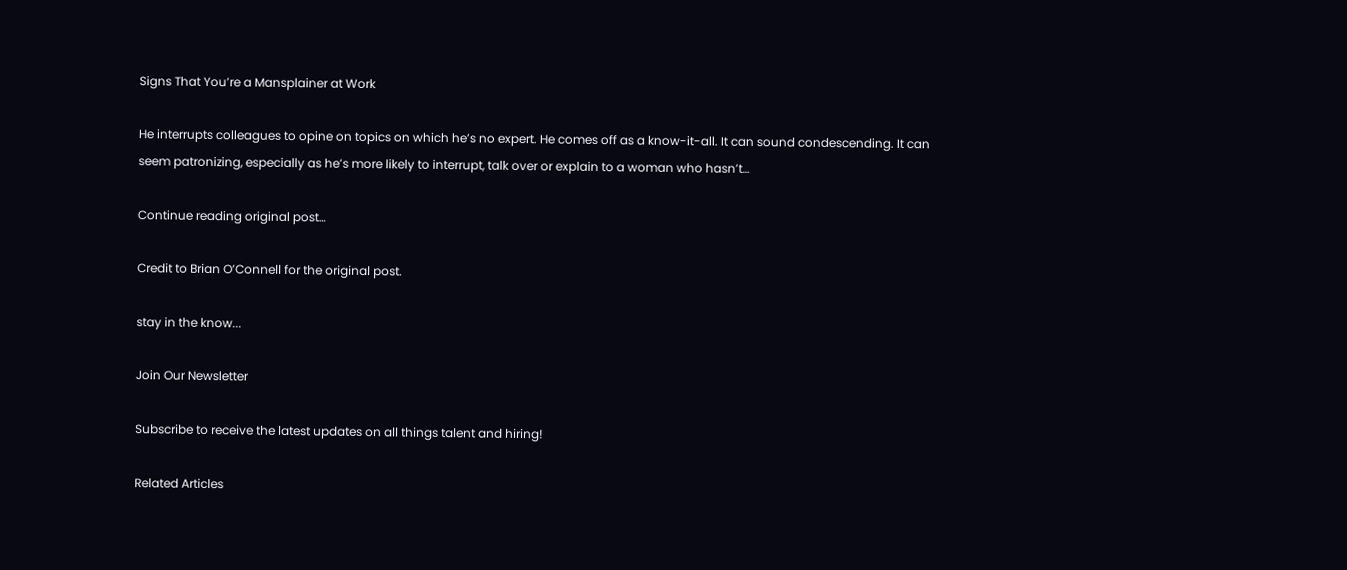Signs That You’re a Mansplainer at Work

He interrupts colleagues to opine on topics on which he’s no expert. He comes off as a know-it-all. It can sound condescending. It can seem patronizing, especially as he’s more likely to interrupt, talk over or explain to a woman who hasn’t…

Continue reading original post…

Credit to Brian O’Connell for the original post.

stay in the know...

Join Our Newsletter

Subscribe to receive the latest updates on all things talent and hiring!

Related Articles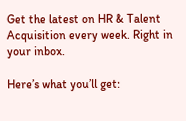Get the latest on HR & Talent Acquisition every week. Right in your inbox.

Here’s what you’ll get: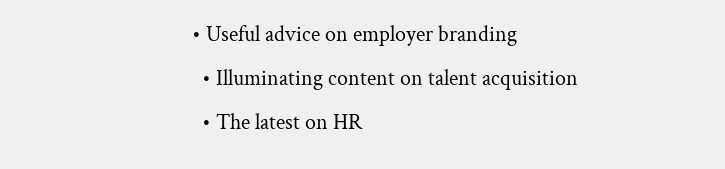• Useful advice on employer branding
  • Illuminating content on talent acquisition
  • The latest on HR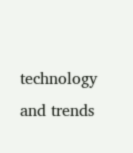technology and trends